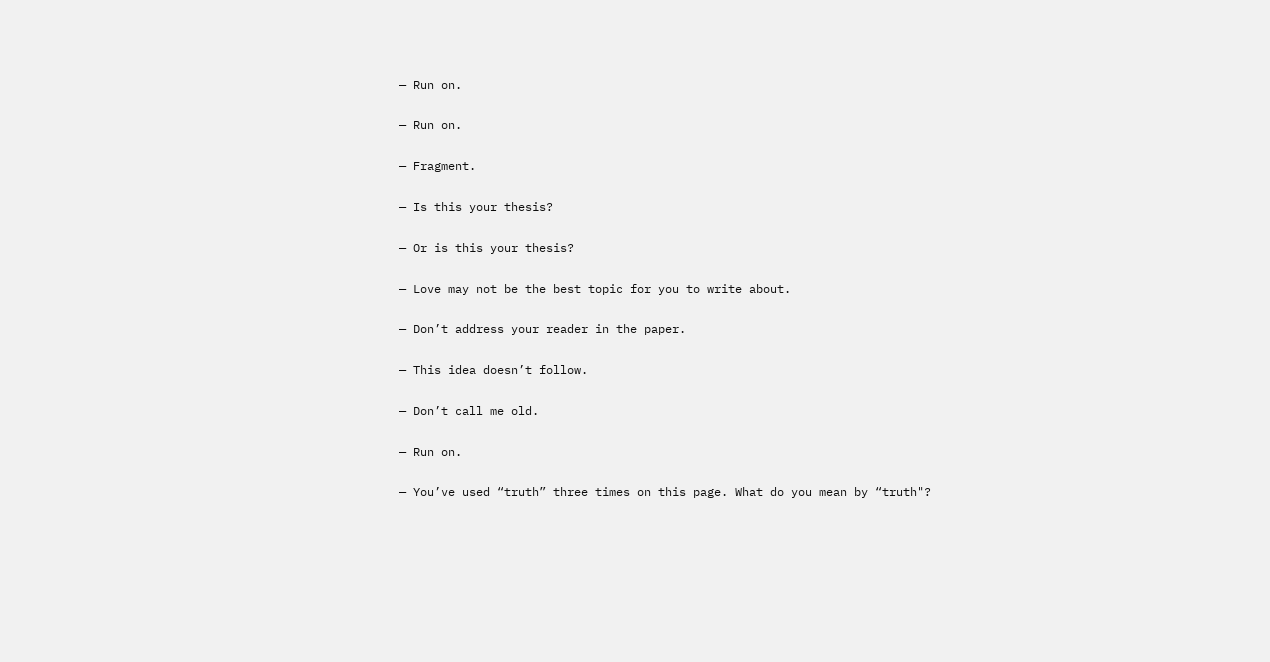— Run on.

— Run on.

— Fragment.

— Is this your thesis?

— Or is this your thesis?

— Love may not be the best topic for you to write about.

— Don’t address your reader in the paper.

— This idea doesn’t follow.

— Don’t call me old.

— Run on.

— You’ve used “truth” three times on this page. What do you mean by “truth"?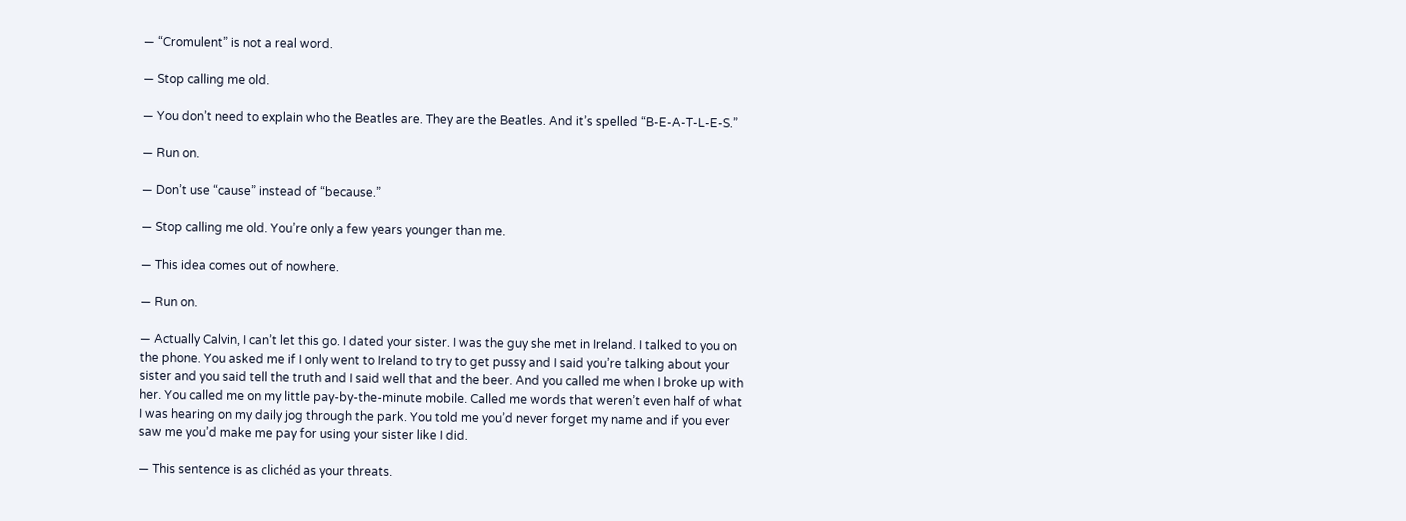— “Cromulent” is not a real word.

— Stop calling me old.

— You don’t need to explain who the Beatles are. They are the Beatles. And it’s spelled “B-E-A-T-L-E-S.”

— Run on.

— Don’t use “cause” instead of “because.”

— Stop calling me old. You’re only a few years younger than me.

— This idea comes out of nowhere.

— Run on.

— Actually Calvin, I can’t let this go. I dated your sister. I was the guy she met in Ireland. I talked to you on the phone. You asked me if I only went to Ireland to try to get pussy and I said you’re talking about your sister and you said tell the truth and I said well that and the beer. And you called me when I broke up with her. You called me on my little pay-by-the-minute mobile. Called me words that weren’t even half of what I was hearing on my daily jog through the park. You told me you’d never forget my name and if you ever saw me you’d make me pay for using your sister like I did.

— This sentence is as clichéd as your threats.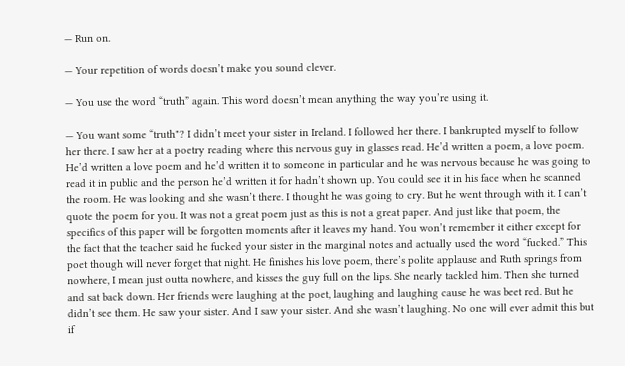— Run on.

— Your repetition of words doesn’t make you sound clever.

— You use the word “truth” again. This word doesn’t mean anything the way you’re using it.

— You want some “truth"? I didn’t meet your sister in Ireland. I followed her there. I bankrupted myself to follow her there. I saw her at a poetry reading where this nervous guy in glasses read. He’d written a poem, a love poem. He’d written a love poem and he’d written it to someone in particular and he was nervous because he was going to read it in public and the person he’d written it for hadn’t shown up. You could see it in his face when he scanned the room. He was looking and she wasn’t there. I thought he was going to cry. But he went through with it. I can’t quote the poem for you. It was not a great poem just as this is not a great paper. And just like that poem, the specifics of this paper will be forgotten moments after it leaves my hand. You won’t remember it either except for the fact that the teacher said he fucked your sister in the marginal notes and actually used the word “fucked.” This poet though will never forget that night. He finishes his love poem, there’s polite applause and Ruth springs from nowhere, I mean just outta nowhere, and kisses the guy full on the lips. She nearly tackled him. Then she turned and sat back down. Her friends were laughing at the poet, laughing and laughing cause he was beet red. But he didn’t see them. He saw your sister. And I saw your sister. And she wasn’t laughing. No one will ever admit this but if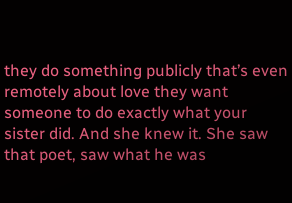they do something publicly that’s even remotely about love they want someone to do exactly what your sister did. And she knew it. She saw that poet, saw what he was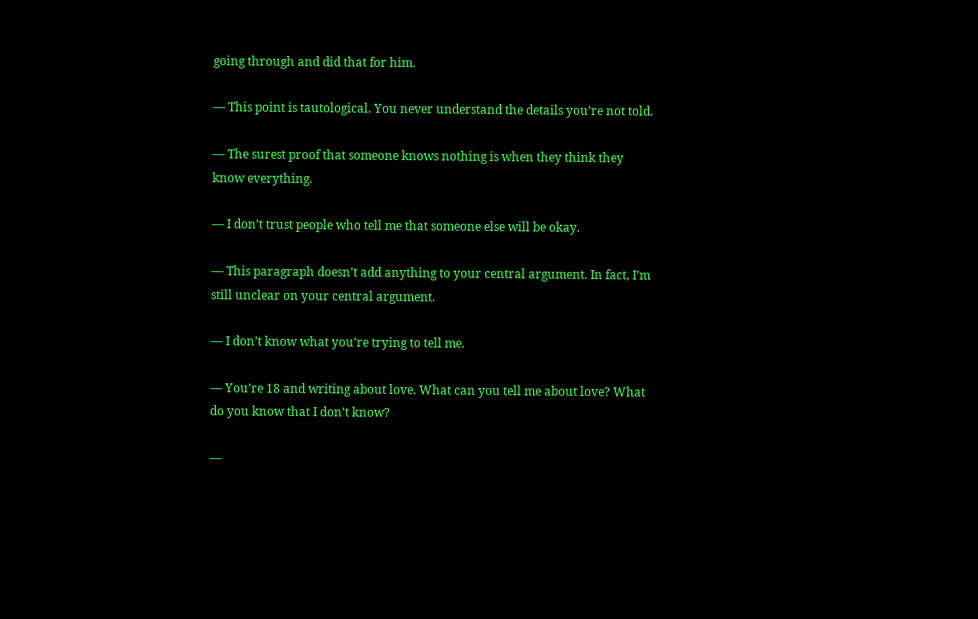going through and did that for him.

— This point is tautological. You never understand the details you’re not told.

— The surest proof that someone knows nothing is when they think they know everything.

— I don’t trust people who tell me that someone else will be okay.

— This paragraph doesn’t add anything to your central argument. In fact, I’m still unclear on your central argument.

— I don’t know what you’re trying to tell me.

— You’re 18 and writing about love. What can you tell me about love? What do you know that I don’t know?

—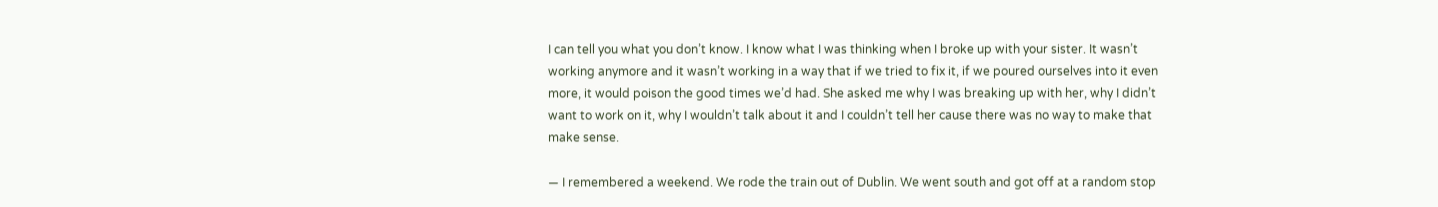I can tell you what you don’t know. I know what I was thinking when I broke up with your sister. It wasn’t working anymore and it wasn’t working in a way that if we tried to fix it, if we poured ourselves into it even more, it would poison the good times we’d had. She asked me why I was breaking up with her, why I didn’t want to work on it, why I wouldn’t talk about it and I couldn’t tell her cause there was no way to make that make sense.

— I remembered a weekend. We rode the train out of Dublin. We went south and got off at a random stop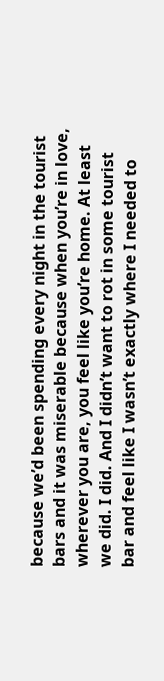because we’d been spending every night in the tourist bars and it was miserable because when you’re in love, wherever you are, you feel like you’re home. At least we did. I did. And I didn’t want to rot in some tourist bar and feel like I wasn’t exactly where I needed to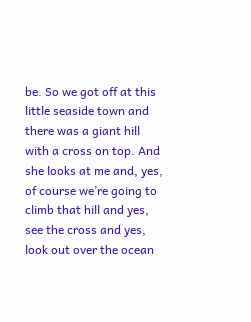be. So we got off at this little seaside town and there was a giant hill with a cross on top. And she looks at me and, yes, of course we’re going to climb that hill and yes, see the cross and yes, look out over the ocean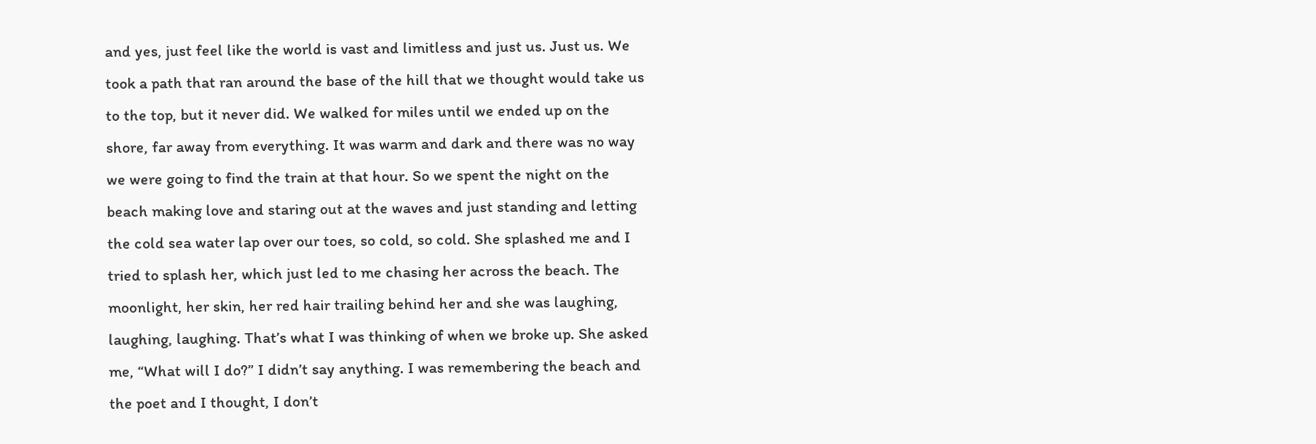and yes, just feel like the world is vast and limitless and just us. Just us. We took a path that ran around the base of the hill that we thought would take us to the top, but it never did. We walked for miles until we ended up on the shore, far away from everything. It was warm and dark and there was no way we were going to find the train at that hour. So we spent the night on the beach making love and staring out at the waves and just standing and letting the cold sea water lap over our toes, so cold, so cold. She splashed me and I tried to splash her, which just led to me chasing her across the beach. The moonlight, her skin, her red hair trailing behind her and she was laughing, laughing, laughing. That’s what I was thinking of when we broke up. She asked me, “What will I do?” I didn’t say anything. I was remembering the beach and the poet and I thought, I don’t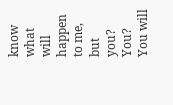know what will happen to me, but you? You? You will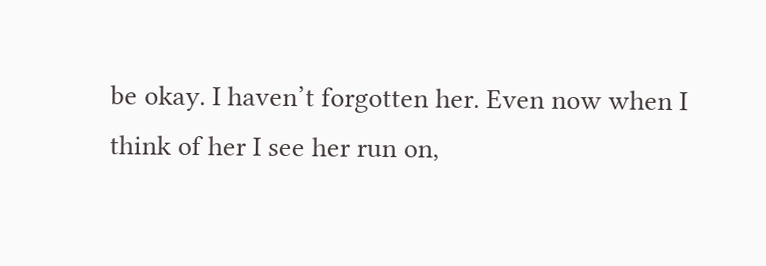be okay. I haven’t forgotten her. Even now when I think of her I see her run on,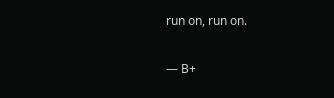run on, run on.

— B+